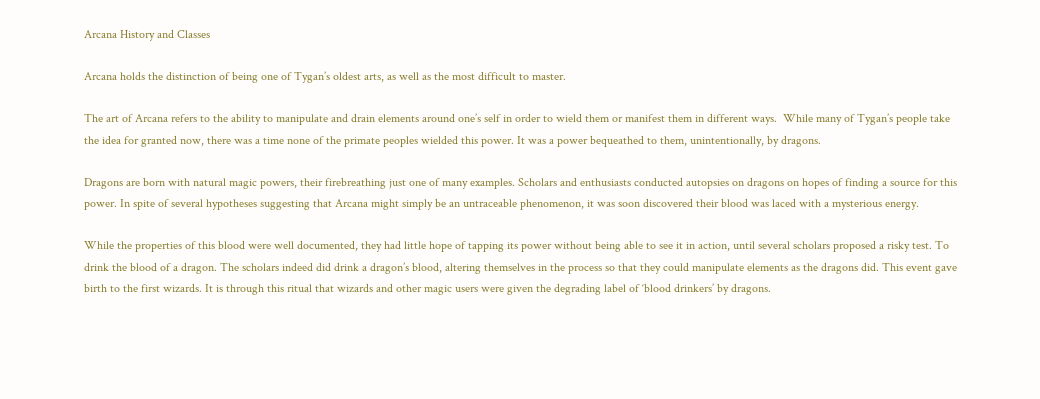Arcana History and Classes

Arcana holds the distinction of being one of Tygan’s oldest arts, as well as the most difficult to master.

The art of Arcana refers to the ability to manipulate and drain elements around one’s self in order to wield them or manifest them in different ways.  While many of Tygan’s people take the idea for granted now, there was a time none of the primate peoples wielded this power. It was a power bequeathed to them, unintentionally, by dragons.

Dragons are born with natural magic powers, their firebreathing just one of many examples. Scholars and enthusiasts conducted autopsies on dragons on hopes of finding a source for this power. In spite of several hypotheses suggesting that Arcana might simply be an untraceable phenomenon, it was soon discovered their blood was laced with a mysterious energy.

While the properties of this blood were well documented, they had little hope of tapping its power without being able to see it in action, until several scholars proposed a risky test. To drink the blood of a dragon. The scholars indeed did drink a dragon’s blood, altering themselves in the process so that they could manipulate elements as the dragons did. This event gave birth to the first wizards. It is through this ritual that wizards and other magic users were given the degrading label of ‘blood drinkers’ by dragons.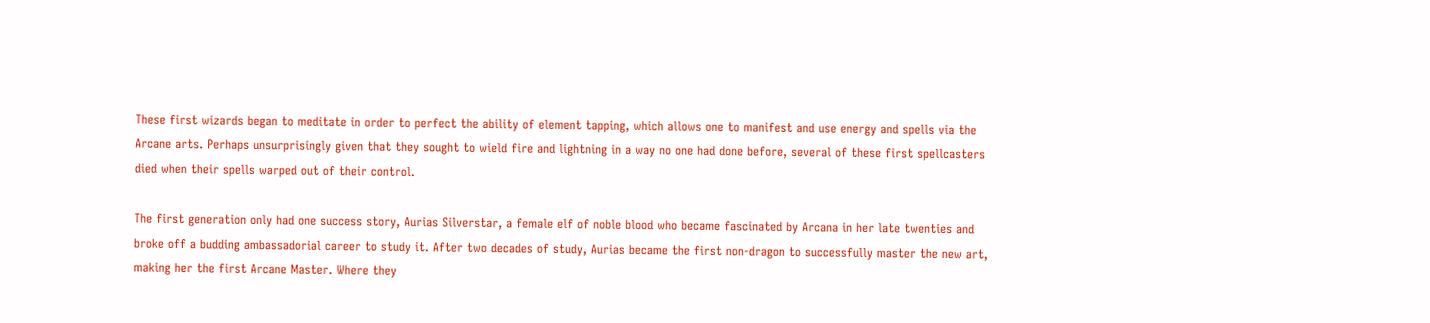These first wizards began to meditate in order to perfect the ability of element tapping, which allows one to manifest and use energy and spells via the Arcane arts. Perhaps unsurprisingly given that they sought to wield fire and lightning in a way no one had done before, several of these first spellcasters died when their spells warped out of their control.

The first generation only had one success story, Aurias Silverstar, a female elf of noble blood who became fascinated by Arcana in her late twenties and broke off a budding ambassadorial career to study it. After two decades of study, Aurias became the first non-dragon to successfully master the new art, making her the first Arcane Master. Where they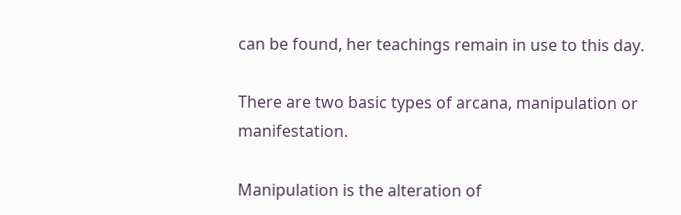can be found, her teachings remain in use to this day.

There are two basic types of arcana, manipulation or manifestation.

Manipulation is the alteration of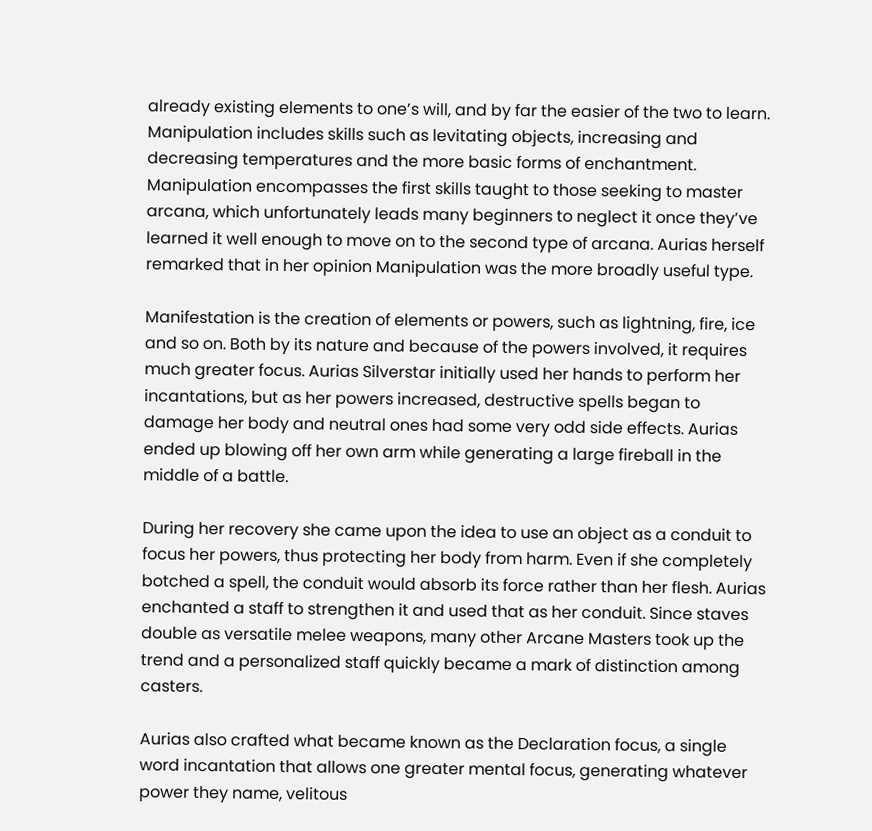already existing elements to one’s will, and by far the easier of the two to learn. Manipulation includes skills such as levitating objects, increasing and decreasing temperatures and the more basic forms of enchantment. Manipulation encompasses the first skills taught to those seeking to master arcana, which unfortunately leads many beginners to neglect it once they’ve learned it well enough to move on to the second type of arcana. Aurias herself remarked that in her opinion Manipulation was the more broadly useful type.

Manifestation is the creation of elements or powers, such as lightning, fire, ice and so on. Both by its nature and because of the powers involved, it requires much greater focus. Aurias Silverstar initially used her hands to perform her incantations, but as her powers increased, destructive spells began to damage her body and neutral ones had some very odd side effects. Aurias ended up blowing off her own arm while generating a large fireball in the middle of a battle.

During her recovery she came upon the idea to use an object as a conduit to focus her powers, thus protecting her body from harm. Even if she completely botched a spell, the conduit would absorb its force rather than her flesh. Aurias enchanted a staff to strengthen it and used that as her conduit. Since staves double as versatile melee weapons, many other Arcane Masters took up the trend and a personalized staff quickly became a mark of distinction among casters.

Aurias also crafted what became known as the Declaration focus, a single word incantation that allows one greater mental focus, generating whatever power they name, velitous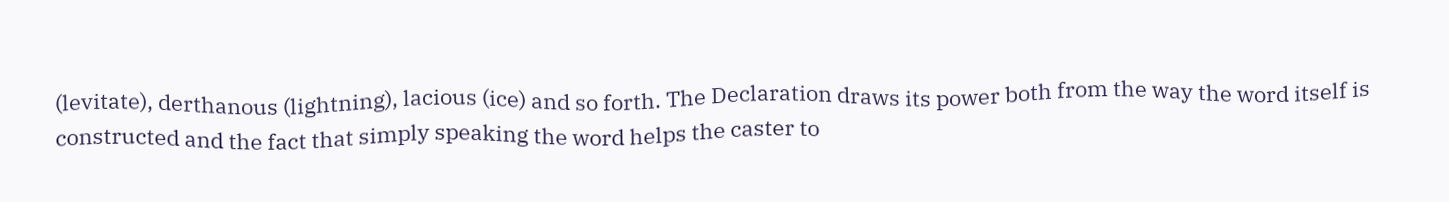(levitate), derthanous (lightning), lacious (ice) and so forth. The Declaration draws its power both from the way the word itself is constructed and the fact that simply speaking the word helps the caster to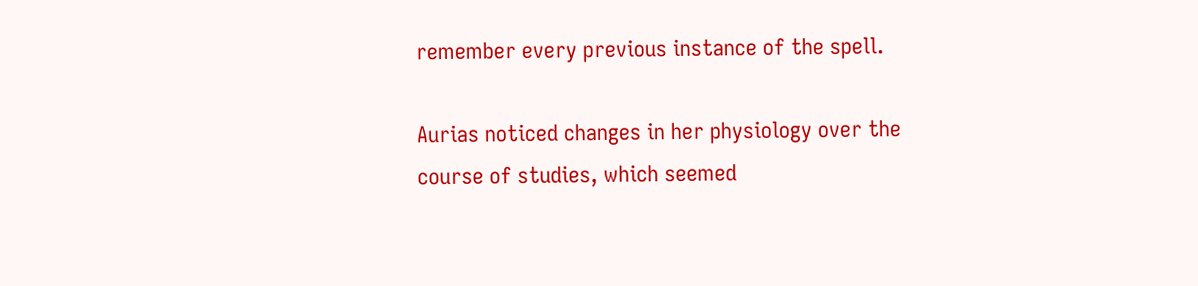remember every previous instance of the spell.

Aurias noticed changes in her physiology over the course of studies, which seemed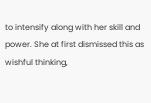to intensify along with her skill and power. She at first dismissed this as wishful thinking,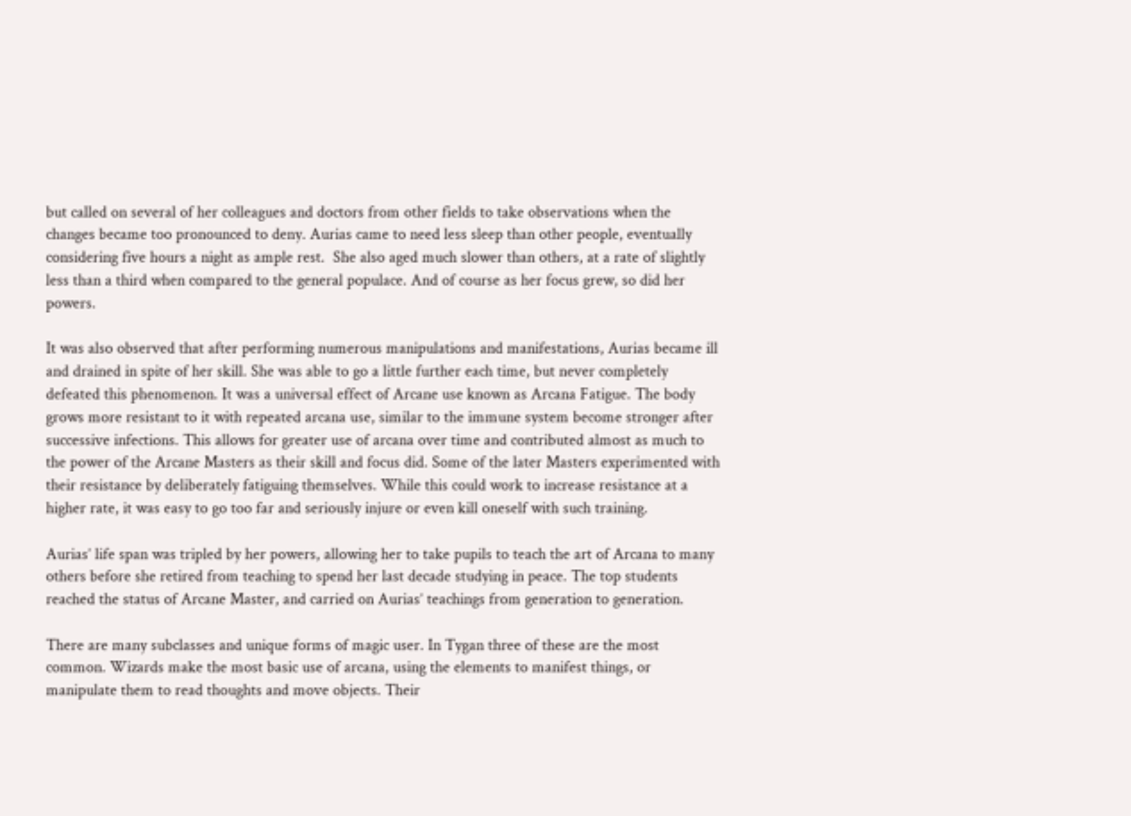but called on several of her colleagues and doctors from other fields to take observations when the changes became too pronounced to deny. Aurias came to need less sleep than other people, eventually considering five hours a night as ample rest.  She also aged much slower than others, at a rate of slightly less than a third when compared to the general populace. And of course as her focus grew, so did her powers.

It was also observed that after performing numerous manipulations and manifestations, Aurias became ill and drained in spite of her skill. She was able to go a little further each time, but never completely defeated this phenomenon. It was a universal effect of Arcane use known as Arcana Fatigue. The body grows more resistant to it with repeated arcana use, similar to the immune system become stronger after successive infections. This allows for greater use of arcana over time and contributed almost as much to the power of the Arcane Masters as their skill and focus did. Some of the later Masters experimented with their resistance by deliberately fatiguing themselves. While this could work to increase resistance at a higher rate, it was easy to go too far and seriously injure or even kill oneself with such training.

Aurias’ life span was tripled by her powers, allowing her to take pupils to teach the art of Arcana to many others before she retired from teaching to spend her last decade studying in peace. The top students reached the status of Arcane Master, and carried on Aurias’ teachings from generation to generation.

There are many subclasses and unique forms of magic user. In Tygan three of these are the most common. Wizards make the most basic use of arcana, using the elements to manifest things, or manipulate them to read thoughts and move objects. Their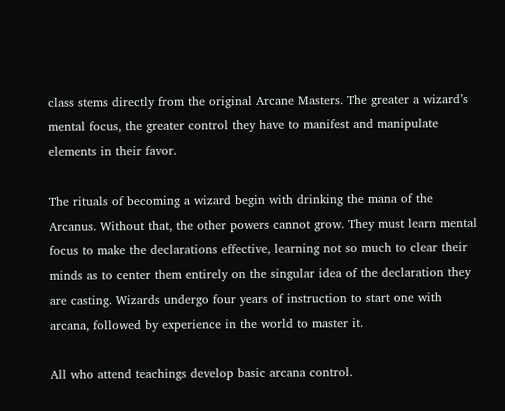class stems directly from the original Arcane Masters. The greater a wizard’s mental focus, the greater control they have to manifest and manipulate elements in their favor.

The rituals of becoming a wizard begin with drinking the mana of the Arcanus. Without that, the other powers cannot grow. They must learn mental focus to make the declarations effective, learning not so much to clear their minds as to center them entirely on the singular idea of the declaration they are casting. Wizards undergo four years of instruction to start one with arcana, followed by experience in the world to master it.

All who attend teachings develop basic arcana control.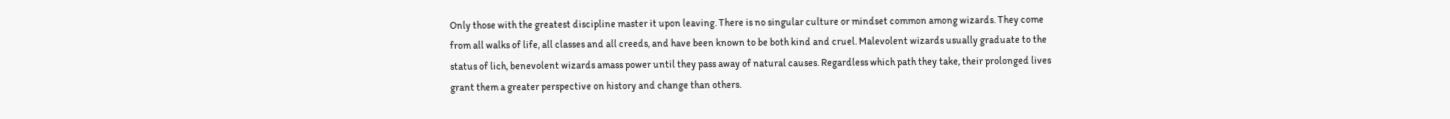Only those with the greatest discipline master it upon leaving. There is no singular culture or mindset common among wizards. They come from all walks of life, all classes and all creeds, and have been known to be both kind and cruel. Malevolent wizards usually graduate to the status of lich, benevolent wizards amass power until they pass away of natural causes. Regardless which path they take, their prolonged lives grant them a greater perspective on history and change than others.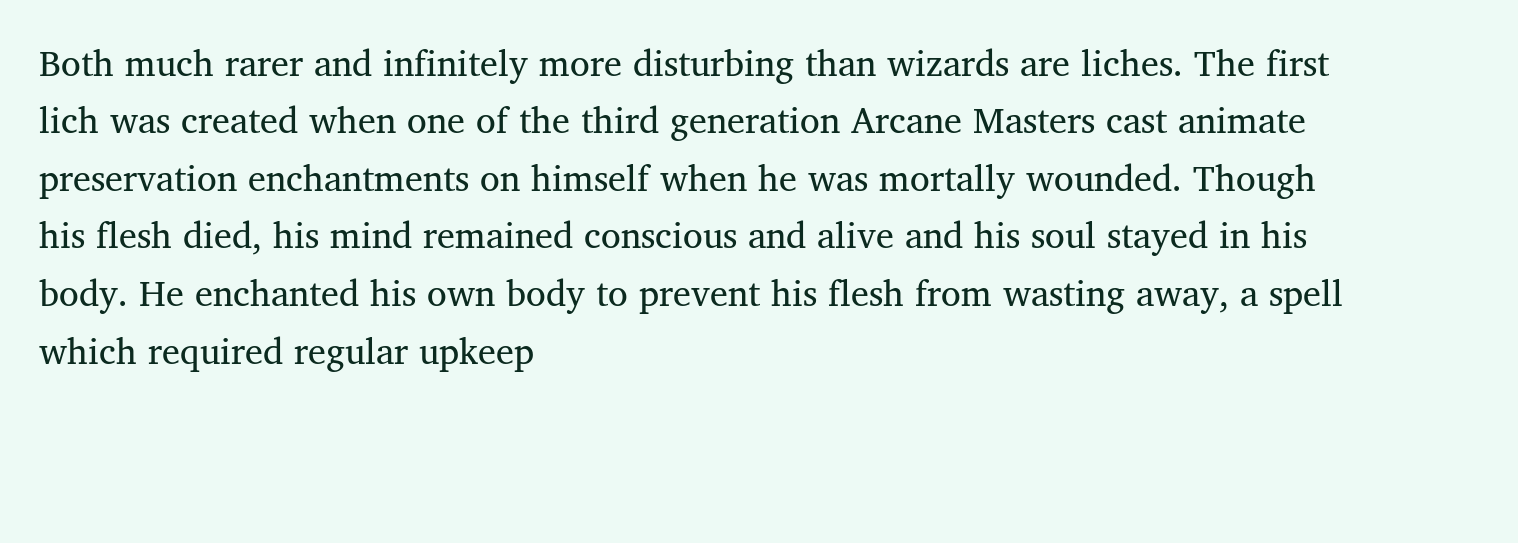Both much rarer and infinitely more disturbing than wizards are liches. The first lich was created when one of the third generation Arcane Masters cast animate preservation enchantments on himself when he was mortally wounded. Though his flesh died, his mind remained conscious and alive and his soul stayed in his body. He enchanted his own body to prevent his flesh from wasting away, a spell which required regular upkeep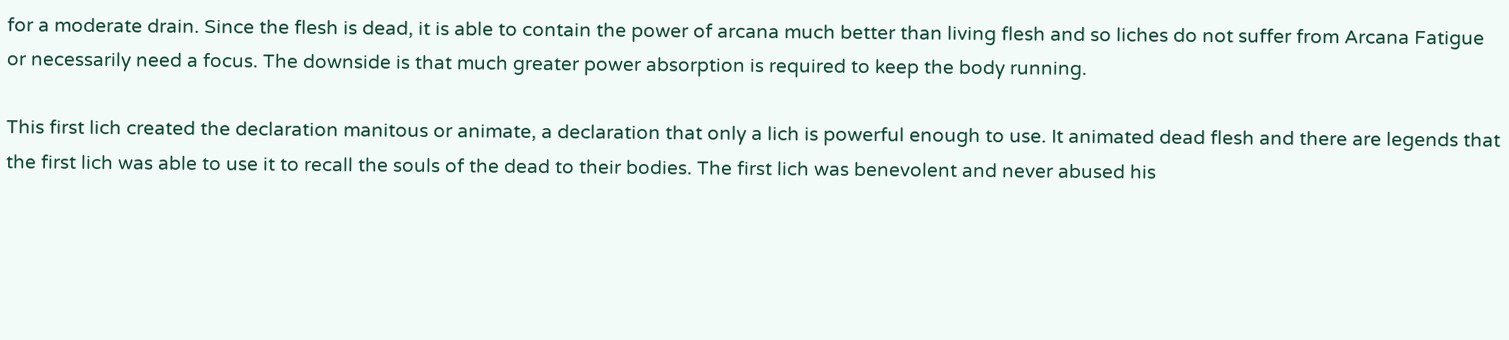for a moderate drain. Since the flesh is dead, it is able to contain the power of arcana much better than living flesh and so liches do not suffer from Arcana Fatigue or necessarily need a focus. The downside is that much greater power absorption is required to keep the body running.

This first lich created the declaration manitous or animate, a declaration that only a lich is powerful enough to use. It animated dead flesh and there are legends that the first lich was able to use it to recall the souls of the dead to their bodies. The first lich was benevolent and never abused his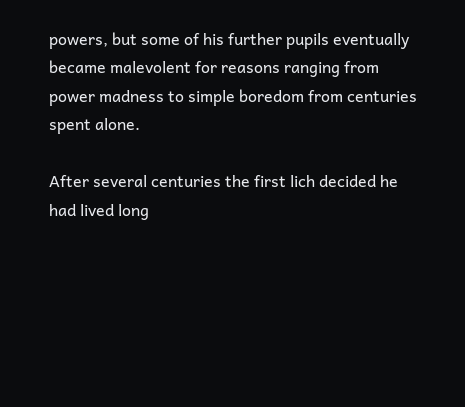powers, but some of his further pupils eventually became malevolent for reasons ranging from power madness to simple boredom from centuries spent alone.

After several centuries the first lich decided he had lived long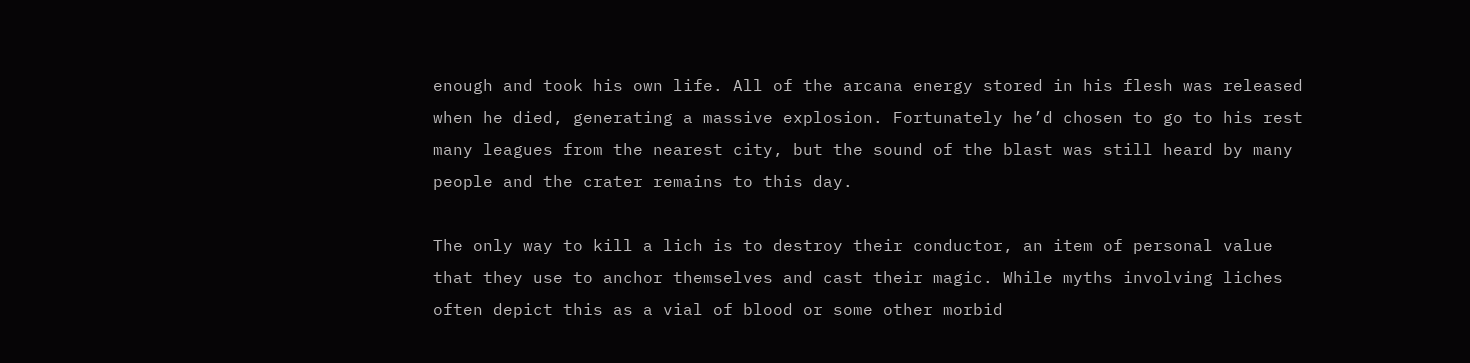enough and took his own life. All of the arcana energy stored in his flesh was released when he died, generating a massive explosion. Fortunately he’d chosen to go to his rest many leagues from the nearest city, but the sound of the blast was still heard by many people and the crater remains to this day.

The only way to kill a lich is to destroy their conductor, an item of personal value that they use to anchor themselves and cast their magic. While myths involving liches often depict this as a vial of blood or some other morbid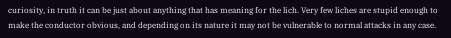curiosity, in truth it can be just about anything that has meaning for the lich. Very few liches are stupid enough to make the conductor obvious, and depending on its nature it may not be vulnerable to normal attacks in any case.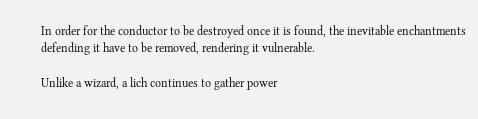In order for the conductor to be destroyed once it is found, the inevitable enchantments defending it have to be removed, rendering it vulnerable.

Unlike a wizard, a lich continues to gather power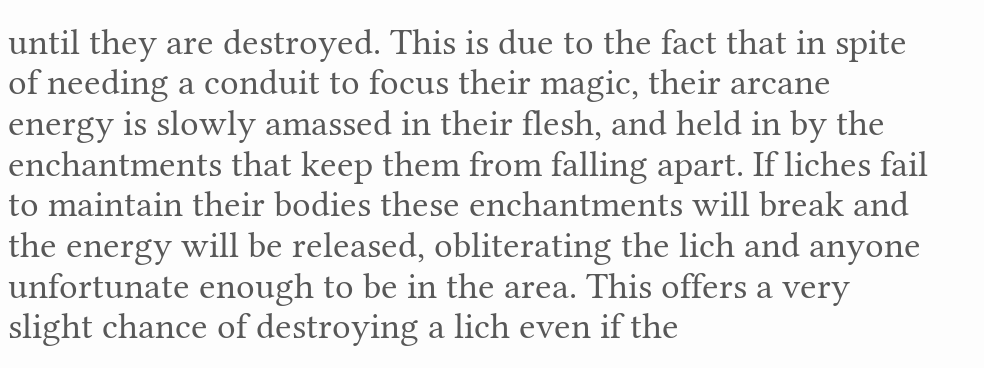until they are destroyed. This is due to the fact that in spite of needing a conduit to focus their magic, their arcane energy is slowly amassed in their flesh, and held in by the enchantments that keep them from falling apart. If liches fail to maintain their bodies these enchantments will break and the energy will be released, obliterating the lich and anyone unfortunate enough to be in the area. This offers a very slight chance of destroying a lich even if the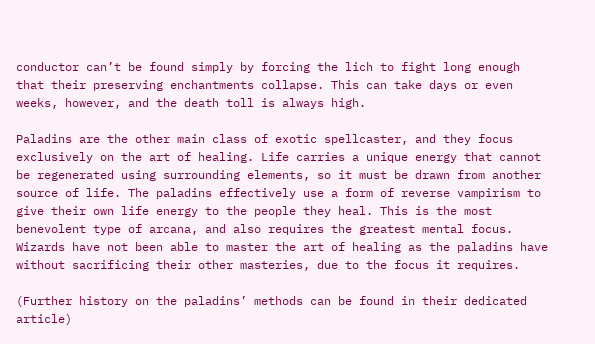conductor can’t be found simply by forcing the lich to fight long enough that their preserving enchantments collapse. This can take days or even weeks, however, and the death toll is always high.

Paladins are the other main class of exotic spellcaster, and they focus exclusively on the art of healing. Life carries a unique energy that cannot be regenerated using surrounding elements, so it must be drawn from another source of life. The paladins effectively use a form of reverse vampirism to give their own life energy to the people they heal. This is the most benevolent type of arcana, and also requires the greatest mental focus. Wizards have not been able to master the art of healing as the paladins have without sacrificing their other masteries, due to the focus it requires.

(Further history on the paladins’ methods can be found in their dedicated article)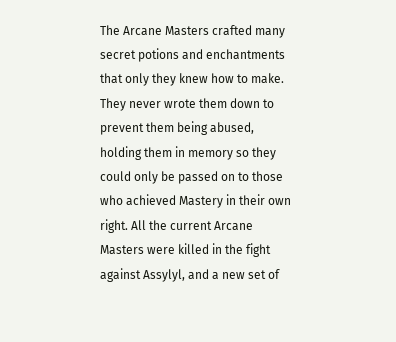The Arcane Masters crafted many secret potions and enchantments that only they knew how to make. They never wrote them down to prevent them being abused, holding them in memory so they could only be passed on to those who achieved Mastery in their own right. All the current Arcane Masters were killed in the fight against Assylyl, and a new set of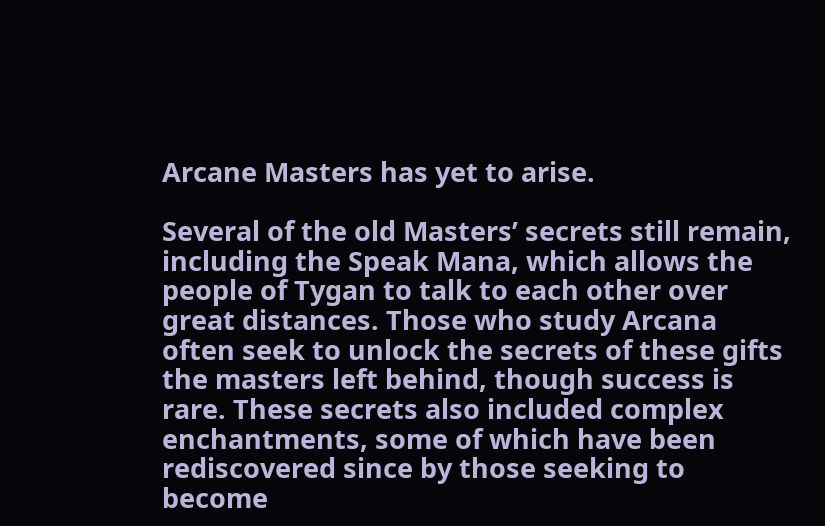Arcane Masters has yet to arise.

Several of the old Masters’ secrets still remain, including the Speak Mana, which allows the people of Tygan to talk to each other over great distances. Those who study Arcana often seek to unlock the secrets of these gifts the masters left behind, though success is rare. These secrets also included complex enchantments, some of which have been rediscovered since by those seeking to become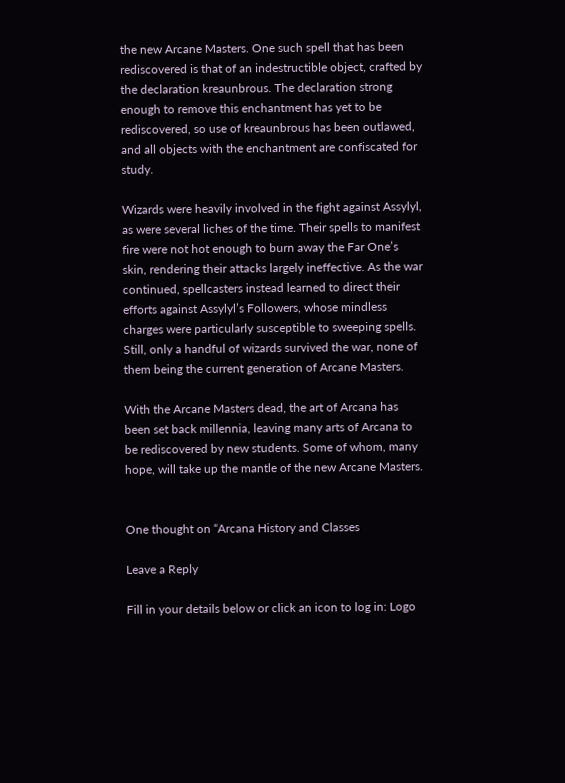the new Arcane Masters. One such spell that has been rediscovered is that of an indestructible object, crafted by the declaration kreaunbrous. The declaration strong enough to remove this enchantment has yet to be rediscovered, so use of kreaunbrous has been outlawed, and all objects with the enchantment are confiscated for study.

Wizards were heavily involved in the fight against Assylyl, as were several liches of the time. Their spells to manifest fire were not hot enough to burn away the Far One’s skin, rendering their attacks largely ineffective. As the war continued, spellcasters instead learned to direct their efforts against Assylyl’s Followers, whose mindless charges were particularly susceptible to sweeping spells. Still, only a handful of wizards survived the war, none of them being the current generation of Arcane Masters.

With the Arcane Masters dead, the art of Arcana has been set back millennia, leaving many arts of Arcana to be rediscovered by new students. Some of whom, many hope, will take up the mantle of the new Arcane Masters.


One thought on “Arcana History and Classes

Leave a Reply

Fill in your details below or click an icon to log in: Logo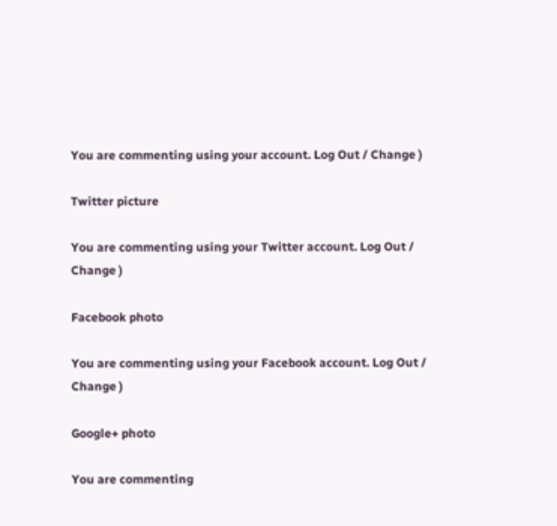You are commenting using your account. Log Out / Change )

Twitter picture

You are commenting using your Twitter account. Log Out / Change )

Facebook photo

You are commenting using your Facebook account. Log Out / Change )

Google+ photo

You are commenting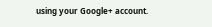using your Google+ account.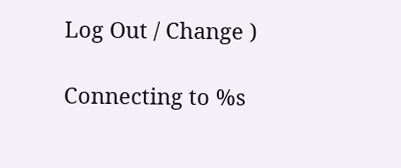Log Out / Change )

Connecting to %s